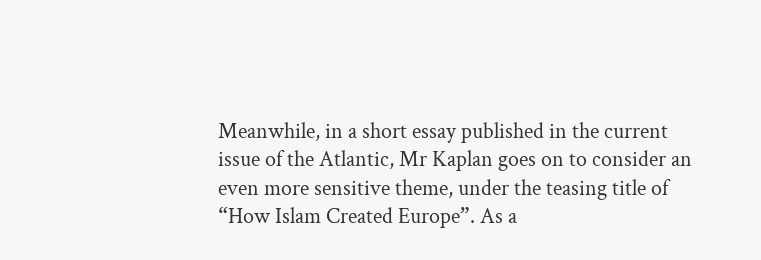Meanwhile, in a short essay published in the current issue of the Atlantic, Mr Kaplan goes on to consider an even more sensitive theme, under the teasing title of “How Islam Created Europe”. As a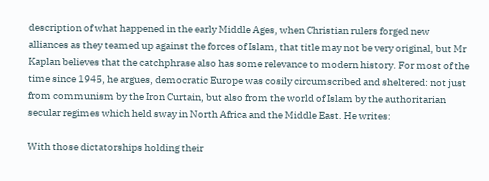description of what happened in the early Middle Ages, when Christian rulers forged new alliances as they teamed up against the forces of Islam, that title may not be very original, but Mr Kaplan believes that the catchphrase also has some relevance to modern history. For most of the time since 1945, he argues, democratic Europe was cosily circumscribed and sheltered: not just from communism by the Iron Curtain, but also from the world of Islam by the authoritarian secular regimes which held sway in North Africa and the Middle East. He writes:

With those dictatorships holding their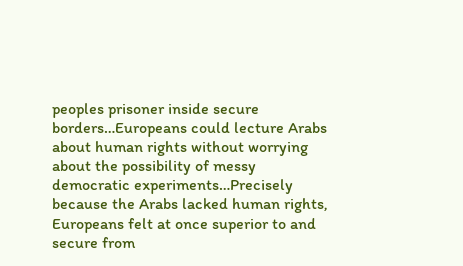peoples prisoner inside secure borders…Europeans could lecture Arabs about human rights without worrying about the possibility of messy democratic experiments…Precisely because the Arabs lacked human rights, Europeans felt at once superior to and secure from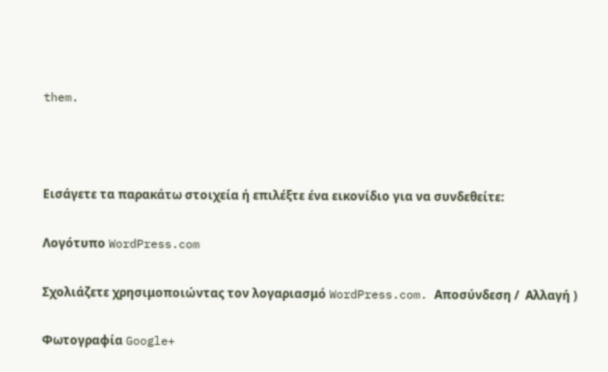them.



Εισάγετε τα παρακάτω στοιχεία ή επιλέξτε ένα εικονίδιο για να συνδεθείτε:

Λογότυπο WordPress.com

Σχολιάζετε χρησιμοποιώντας τον λογαριασμό WordPress.com. Αποσύνδεση /  Αλλαγή )

Φωτογραφία Google+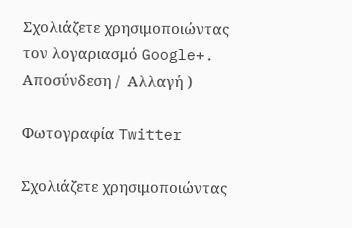Σχολιάζετε χρησιμοποιώντας τον λογαριασμό Google+. Αποσύνδεση /  Αλλαγή )

Φωτογραφία Twitter

Σχολιάζετε χρησιμοποιώντας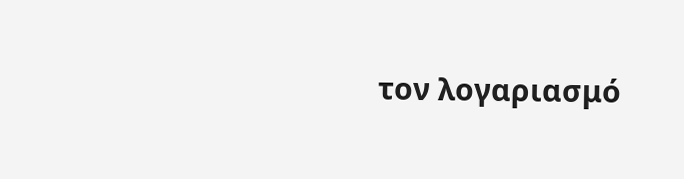τον λογαριασμό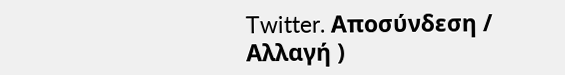Twitter. Αποσύνδεση /  Αλλαγή )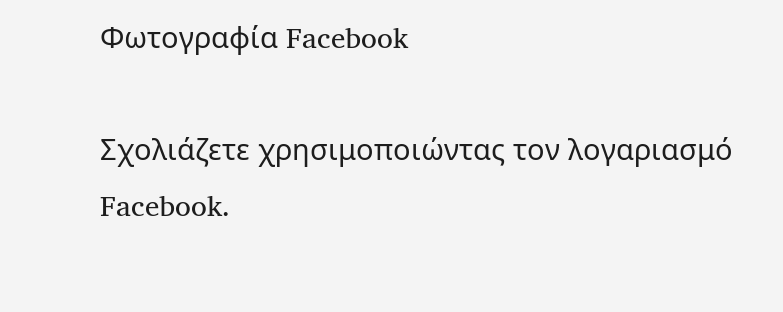Φωτογραφία Facebook

Σχολιάζετε χρησιμοποιώντας τον λογαριασμό Facebook.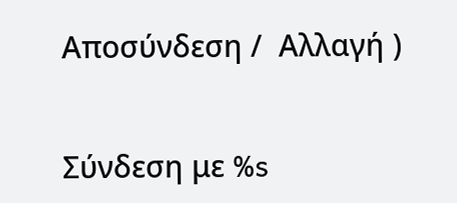Αποσύνδεση /  Αλλαγή )


Σύνδεση με %s